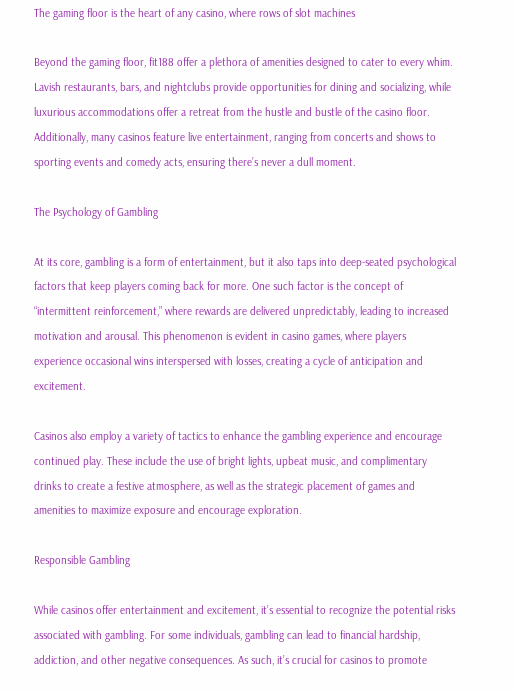The gaming floor is the heart of any casino, where rows of slot machines

Beyond the gaming floor, fit188 offer a plethora of amenities designed to cater to every whim. Lavish restaurants, bars, and nightclubs provide opportunities for dining and socializing, while luxurious accommodations offer a retreat from the hustle and bustle of the casino floor. Additionally, many casinos feature live entertainment, ranging from concerts and shows to sporting events and comedy acts, ensuring there’s never a dull moment.

The Psychology of Gambling

At its core, gambling is a form of entertainment, but it also taps into deep-seated psychological factors that keep players coming back for more. One such factor is the concept of “intermittent reinforcement,” where rewards are delivered unpredictably, leading to increased motivation and arousal. This phenomenon is evident in casino games, where players experience occasional wins interspersed with losses, creating a cycle of anticipation and excitement.

Casinos also employ a variety of tactics to enhance the gambling experience and encourage continued play. These include the use of bright lights, upbeat music, and complimentary drinks to create a festive atmosphere, as well as the strategic placement of games and amenities to maximize exposure and encourage exploration.

Responsible Gambling

While casinos offer entertainment and excitement, it’s essential to recognize the potential risks associated with gambling. For some individuals, gambling can lead to financial hardship, addiction, and other negative consequences. As such, it’s crucial for casinos to promote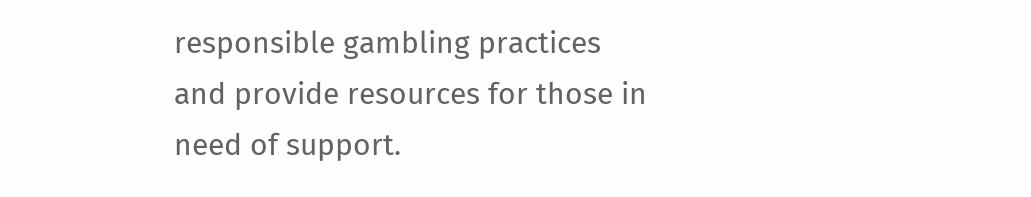responsible gambling practices and provide resources for those in need of support.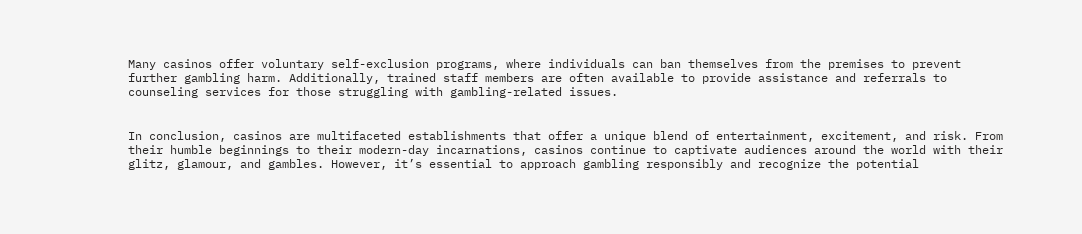Many casinos offer voluntary self-exclusion programs, where individuals can ban themselves from the premises to prevent further gambling harm. Additionally, trained staff members are often available to provide assistance and referrals to counseling services for those struggling with gambling-related issues.


In conclusion, casinos are multifaceted establishments that offer a unique blend of entertainment, excitement, and risk. From their humble beginnings to their modern-day incarnations, casinos continue to captivate audiences around the world with their glitz, glamour, and gambles. However, it’s essential to approach gambling responsibly and recognize the potential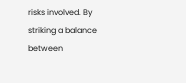risks involved. By striking a balance between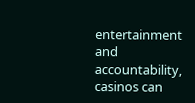entertainment and accountability, casinos can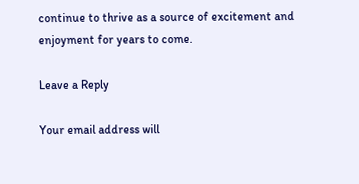continue to thrive as a source of excitement and enjoyment for years to come.

Leave a Reply

Your email address will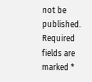not be published. Required fields are marked *